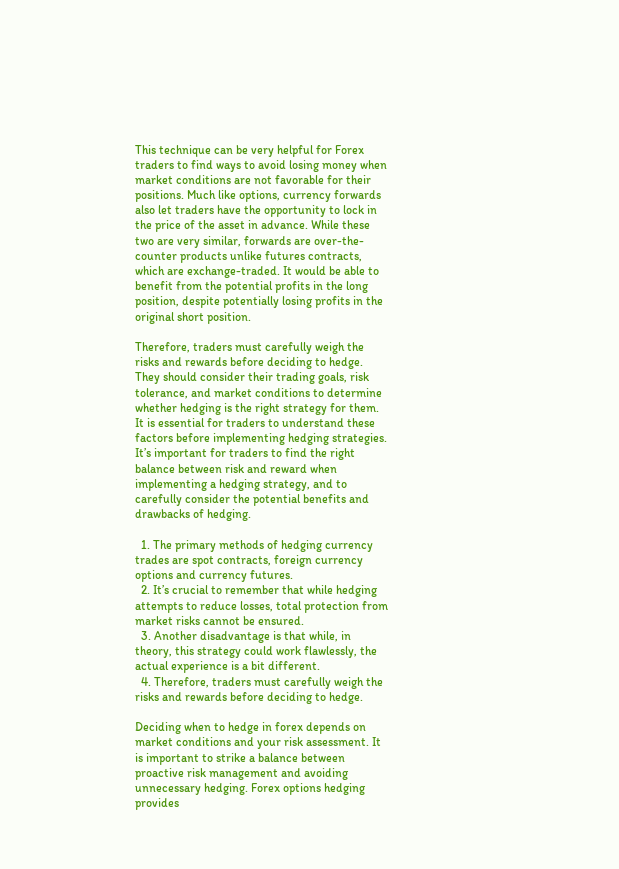This technique can be very helpful for Forex traders to find ways to avoid losing money when market conditions are not favorable for their positions. Much like options, currency forwards also let traders have the opportunity to lock in the price of the asset in advance. While these two are very similar, forwards are over-the-counter products unlike futures contracts, which are exchange-traded. It would be able to benefit from the potential profits in the long position, despite potentially losing profits in the original short position.

Therefore, traders must carefully weigh the risks and rewards before deciding to hedge. They should consider their trading goals, risk tolerance, and market conditions to determine whether hedging is the right strategy for them. It is essential for traders to understand these factors before implementing hedging strategies. It’s important for traders to find the right balance between risk and reward when implementing a hedging strategy, and to carefully consider the potential benefits and drawbacks of hedging.

  1. The primary methods of hedging currency trades are spot contracts, foreign currency options and currency futures.
  2. It’s crucial to remember that while hedging attempts to reduce losses, total protection from market risks cannot be ensured.
  3. Another disadvantage is that while, in theory, this strategy could work flawlessly, the actual experience is a bit different.
  4. Therefore, traders must carefully weigh the risks and rewards before deciding to hedge.

Deciding when to hedge in forex depends on market conditions and your risk assessment. It is important to strike a balance between proactive risk management and avoiding unnecessary hedging. Forex options hedging provides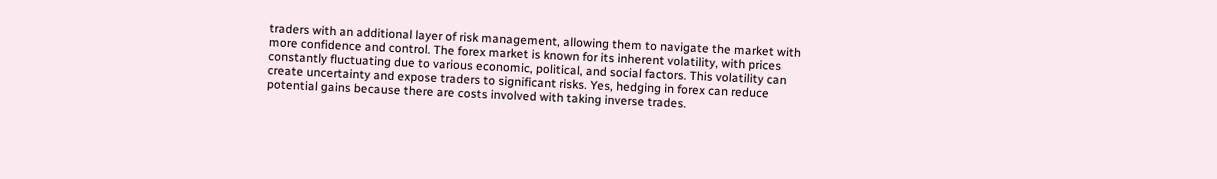traders with an additional layer of risk management, allowing them to navigate the market with more confidence and control. The forex market is known for its inherent volatility, with prices constantly fluctuating due to various economic, political, and social factors. This volatility can create uncertainty and expose traders to significant risks. Yes, hedging in forex can reduce potential gains because there are costs involved with taking inverse trades.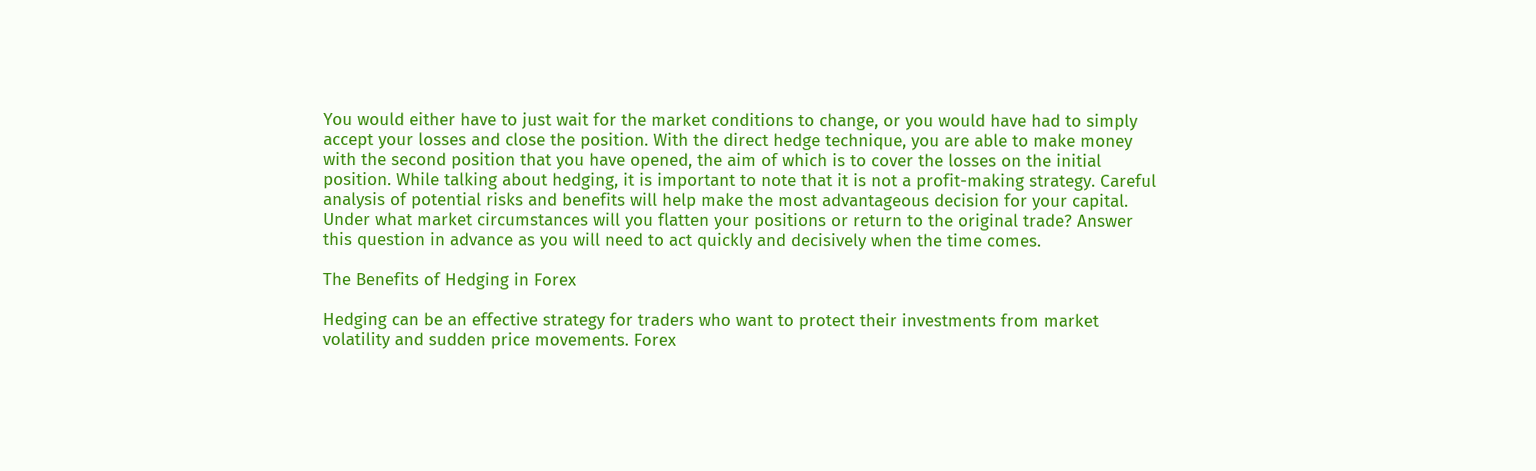You would either have to just wait for the market conditions to change, or you would have had to simply accept your losses and close the position. With the direct hedge technique, you are able to make money with the second position that you have opened, the aim of which is to cover the losses on the initial position. While talking about hedging, it is important to note that it is not a profit-making strategy. Careful analysis of potential risks and benefits will help make the most advantageous decision for your capital. Under what market circumstances will you flatten your positions or return to the original trade? Answer this question in advance as you will need to act quickly and decisively when the time comes.

The Benefits of Hedging in Forex

Hedging can be an effective strategy for traders who want to protect their investments from market volatility and sudden price movements. Forex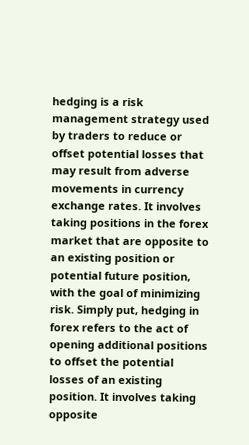hedging is a risk management strategy used by traders to reduce or offset potential losses that may result from adverse movements in currency exchange rates. It involves taking positions in the forex market that are opposite to an existing position or potential future position, with the goal of minimizing risk. Simply put, hedging in forex refers to the act of opening additional positions to offset the potential losses of an existing position. It involves taking opposite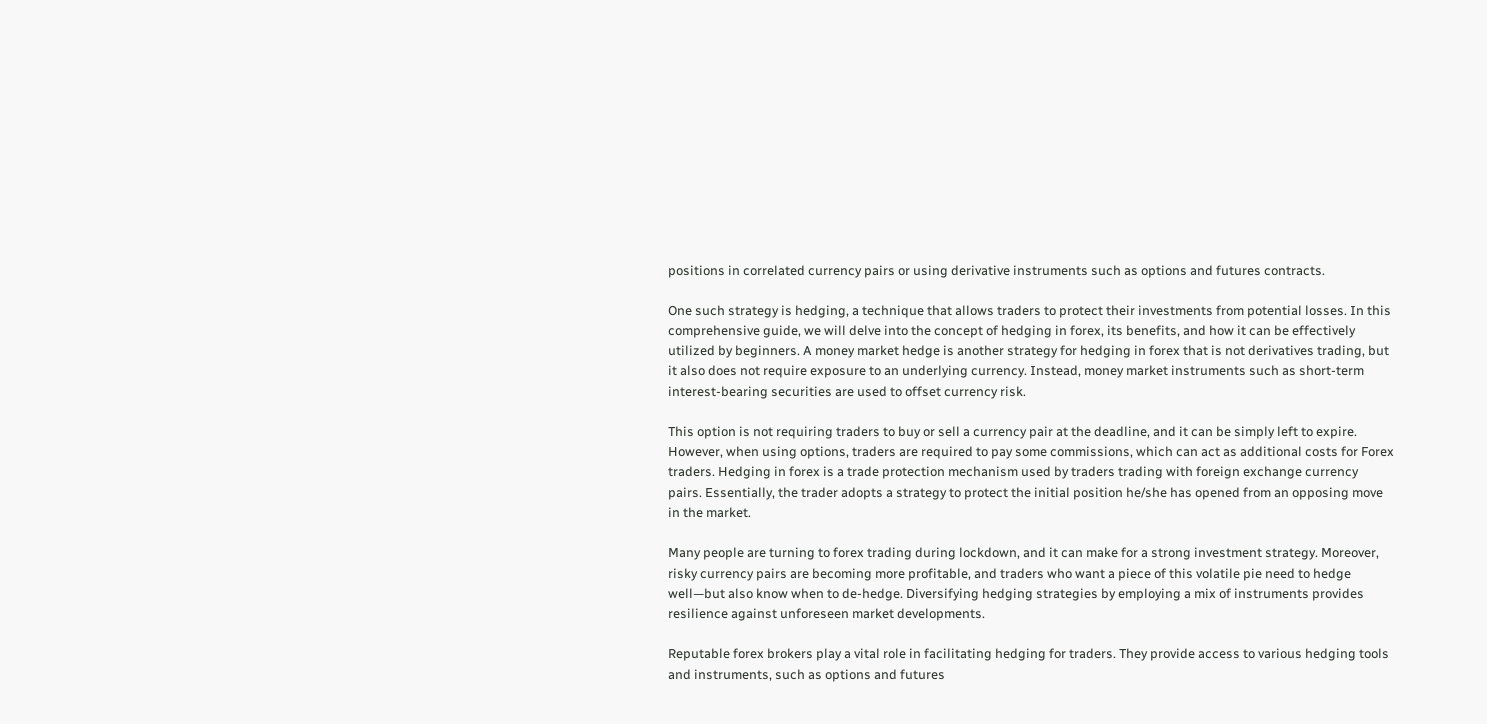positions in correlated currency pairs or using derivative instruments such as options and futures contracts.

One such strategy is hedging, a technique that allows traders to protect their investments from potential losses. In this comprehensive guide, we will delve into the concept of hedging in forex, its benefits, and how it can be effectively utilized by beginners. A money market hedge is another strategy for hedging in forex that is not derivatives trading, but it also does not require exposure to an underlying currency. Instead, money market instruments such as short-term interest-bearing securities are used to offset currency risk.

This option is not requiring traders to buy or sell a currency pair at the deadline, and it can be simply left to expire. However, when using options, traders are required to pay some commissions, which can act as additional costs for Forex traders. Hedging in forex is a trade protection mechanism used by traders trading with foreign exchange currency pairs. Essentially, the trader adopts a strategy to protect the initial position he/she has opened from an opposing move in the market.

Many people are turning to forex trading during lockdown, and it can make for a strong investment strategy. Moreover, risky currency pairs are becoming more profitable, and traders who want a piece of this volatile pie need to hedge well—but also know when to de-hedge. Diversifying hedging strategies by employing a mix of instruments provides resilience against unforeseen market developments.

Reputable forex brokers play a vital role in facilitating hedging for traders. They provide access to various hedging tools and instruments, such as options and futures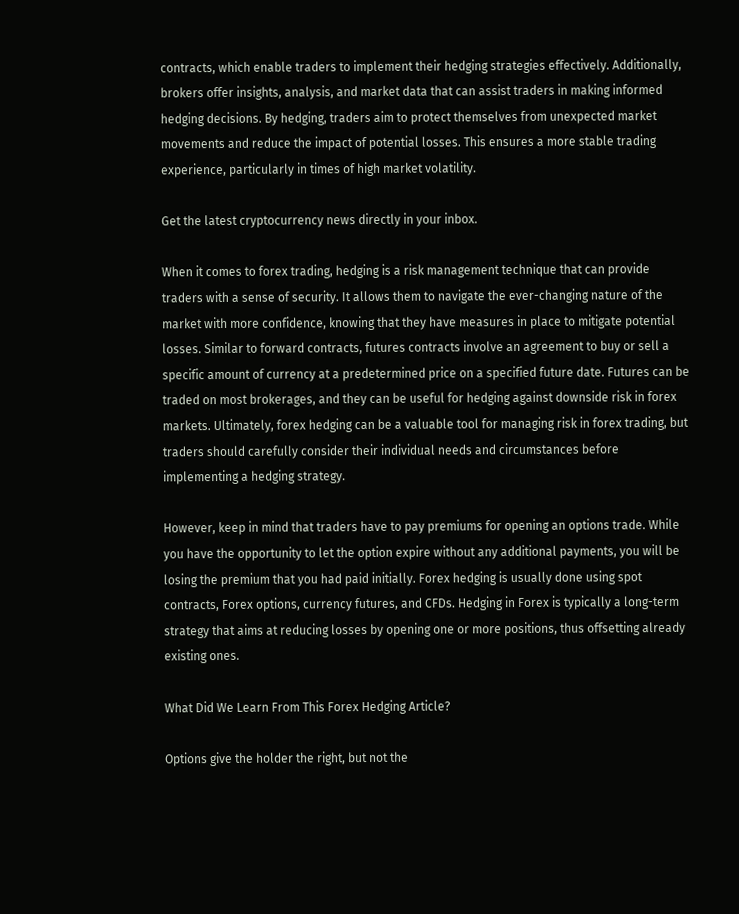contracts, which enable traders to implement their hedging strategies effectively. Additionally, brokers offer insights, analysis, and market data that can assist traders in making informed hedging decisions. By hedging, traders aim to protect themselves from unexpected market movements and reduce the impact of potential losses. This ensures a more stable trading experience, particularly in times of high market volatility.

Get the latest cryptocurrency news directly in your inbox.

When it comes to forex trading, hedging is a risk management technique that can provide traders with a sense of security. It allows them to navigate the ever-changing nature of the market with more confidence, knowing that they have measures in place to mitigate potential losses. Similar to forward contracts, futures contracts involve an agreement to buy or sell a specific amount of currency at a predetermined price on a specified future date. Futures can be traded on most brokerages, and they can be useful for hedging against downside risk in forex markets. Ultimately, forex hedging can be a valuable tool for managing risk in forex trading, but traders should carefully consider their individual needs and circumstances before implementing a hedging strategy.

However, keep in mind that traders have to pay premiums for opening an options trade. While you have the opportunity to let the option expire without any additional payments, you will be losing the premium that you had paid initially. Forex hedging is usually done using spot contracts, Forex options, currency futures, and CFDs. Hedging in Forex is typically a long-term strategy that aims at reducing losses by opening one or more positions, thus offsetting already existing ones.

What Did We Learn From This Forex Hedging Article?

Options give the holder the right, but not the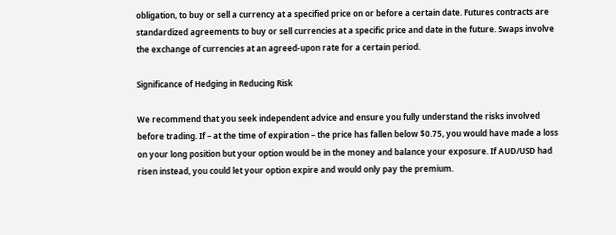obligation, to buy or sell a currency at a specified price on or before a certain date. Futures contracts are standardized agreements to buy or sell currencies at a specific price and date in the future. Swaps involve the exchange of currencies at an agreed-upon rate for a certain period.

Significance of Hedging in Reducing Risk

We recommend that you seek independent advice and ensure you fully understand the risks involved before trading. If – at the time of expiration – the price has fallen below $0.75, you would have made a loss on your long position but your option would be in the money and balance your exposure. If AUD/USD had risen instead, you could let your option expire and would only pay the premium.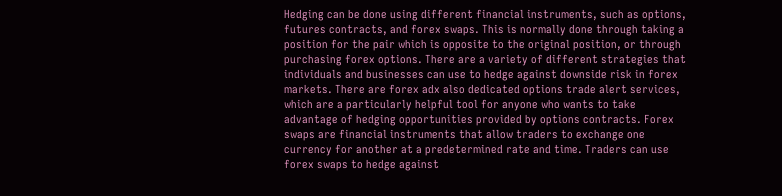Hedging can be done using different financial instruments, such as options, futures contracts, and forex swaps. This is normally done through taking a position for the pair which is opposite to the original position, or through purchasing forex options. There are a variety of different strategies that individuals and businesses can use to hedge against downside risk in forex markets. There are forex adx also dedicated options trade alert services, which are a particularly helpful tool for anyone who wants to take advantage of hedging opportunities provided by options contracts. Forex swaps are financial instruments that allow traders to exchange one currency for another at a predetermined rate and time. Traders can use forex swaps to hedge against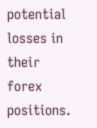potential losses in their forex positions.